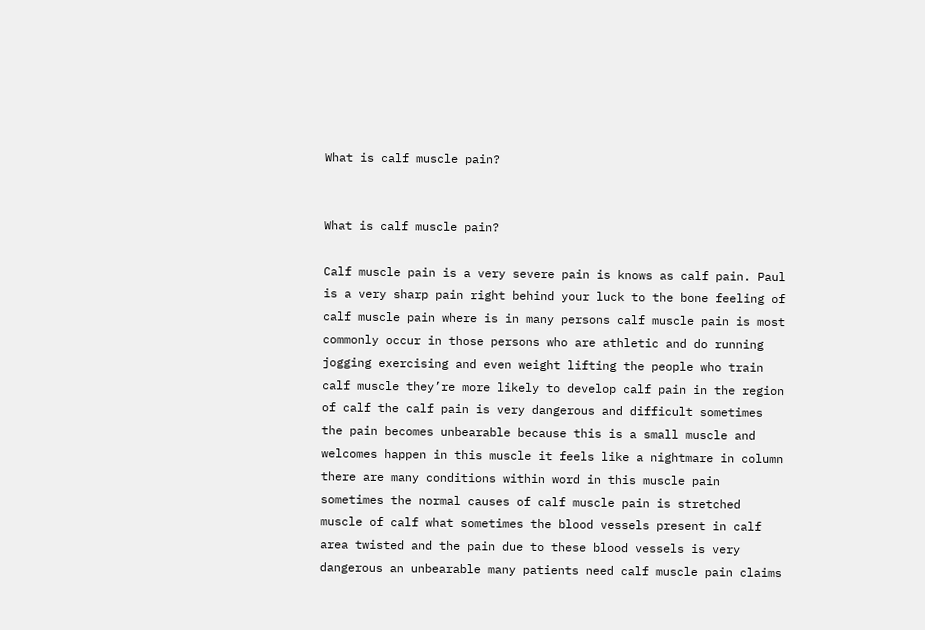What is calf muscle pain?


What is calf muscle pain?

Calf muscle pain is a very severe pain is knows as calf pain. Paul is a very sharp pain right behind your luck to the bone feeling of calf muscle pain where is in many persons calf muscle pain is most commonly occur in those persons who are athletic and do running jogging exercising and even weight lifting the people who train calf muscle they’re more likely to develop calf pain in the region of calf the calf pain is very dangerous and difficult sometimes the pain becomes unbearable because this is a small muscle and welcomes happen in this muscle it feels like a nightmare in column there are many conditions within word in this muscle pain sometimes the normal causes of calf muscle pain is stretched muscle of calf what sometimes the blood vessels present in calf area twisted and the pain due to these blood vessels is very dangerous an unbearable many patients need calf muscle pain claims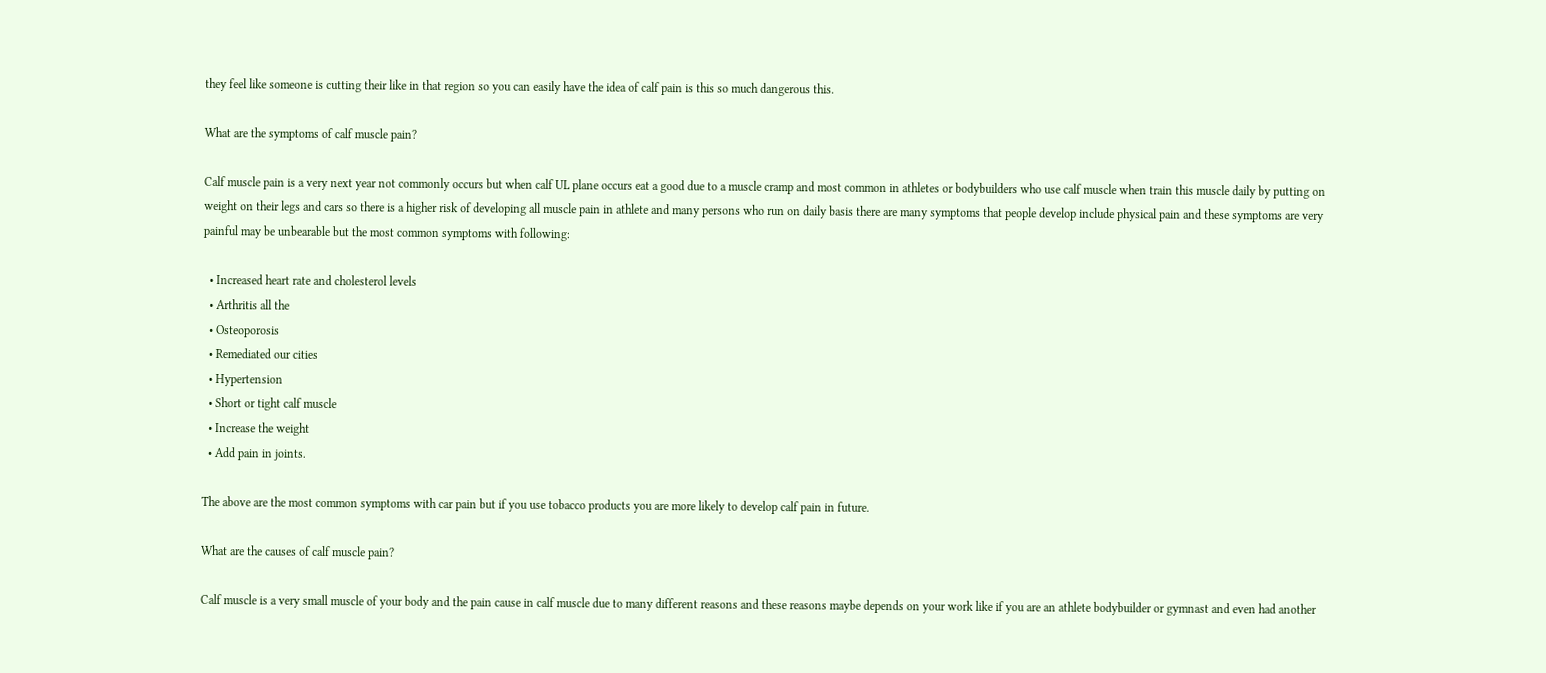they feel like someone is cutting their like in that region so you can easily have the idea of calf pain is this so much dangerous this.

What are the symptoms of calf muscle pain?

Calf muscle pain is a very next year not commonly occurs but when calf UL plane occurs eat a good due to a muscle cramp and most common in athletes or bodybuilders who use calf muscle when train this muscle daily by putting on weight on their legs and cars so there is a higher risk of developing all muscle pain in athlete and many persons who run on daily basis there are many symptoms that people develop include physical pain and these symptoms are very painful may be unbearable but the most common symptoms with following:

  • Increased heart rate and cholesterol levels
  • Arthritis all the
  • Osteoporosis
  • Remediated our cities
  • Hypertension
  • Short or tight calf muscle
  • Increase the weight
  • Add pain in joints.

The above are the most common symptoms with car pain but if you use tobacco products you are more likely to develop calf pain in future.

What are the causes of calf muscle pain?

Calf muscle is a very small muscle of your body and the pain cause in calf muscle due to many different reasons and these reasons maybe depends on your work like if you are an athlete bodybuilder or gymnast and even had another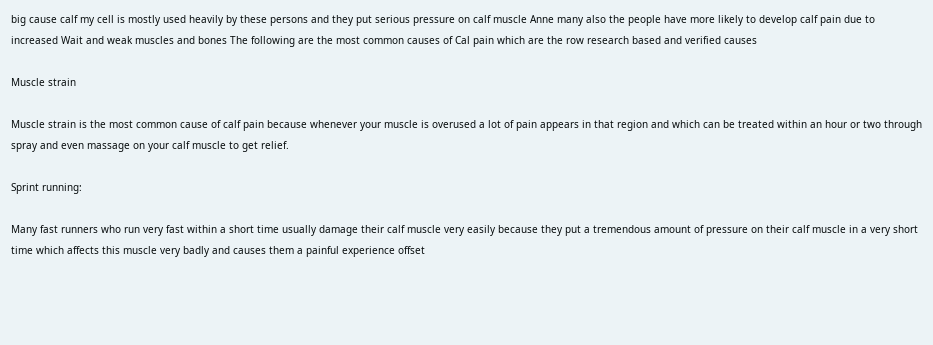big cause calf my cell is mostly used heavily by these persons and they put serious pressure on calf muscle Anne many also the people have more likely to develop calf pain due to increased Wait and weak muscles and bones The following are the most common causes of Cal pain which are the row research based and verified causes

Muscle strain

Muscle strain is the most common cause of calf pain because whenever your muscle is overused a lot of pain appears in that region and which can be treated within an hour or two through spray and even massage on your calf muscle to get relief.

Sprint running:

Many fast runners who run very fast within a short time usually damage their calf muscle very easily because they put a tremendous amount of pressure on their calf muscle in a very short time which affects this muscle very badly and causes them a painful experience offset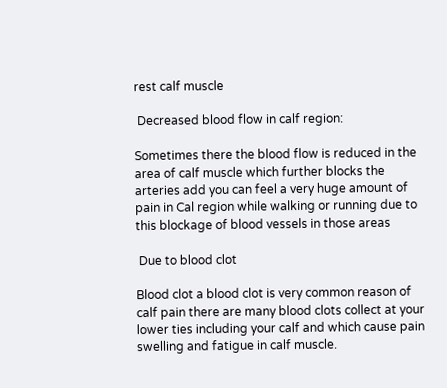rest calf muscle

 Decreased blood flow in calf region:

Sometimes there the blood flow is reduced in the area of calf muscle which further blocks the arteries add you can feel a very huge amount of pain in Cal region while walking or running due to this blockage of blood vessels in those areas

 Due to blood clot

Blood clot a blood clot is very common reason of calf pain there are many blood clots collect at your lower ties including your calf and which cause pain swelling and fatigue in calf muscle.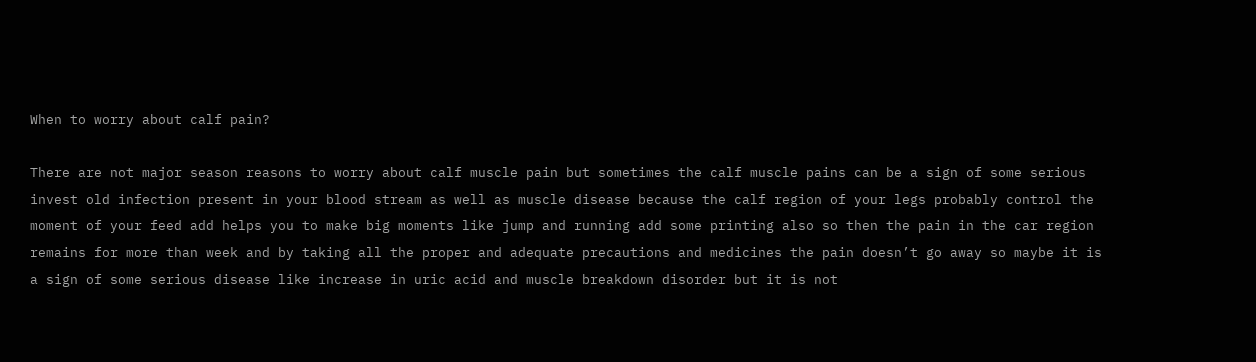When to worry about calf pain?

There are not major season reasons to worry about calf muscle pain but sometimes the calf muscle pains can be a sign of some serious invest old infection present in your blood stream as well as muscle disease because the calf region of your legs probably control the moment of your feed add helps you to make big moments like jump and running add some printing also so then the pain in the car region remains for more than week and by taking all the proper and adequate precautions and medicines the pain doesn’t go away so maybe it is a sign of some serious disease like increase in uric acid and muscle breakdown disorder but it is not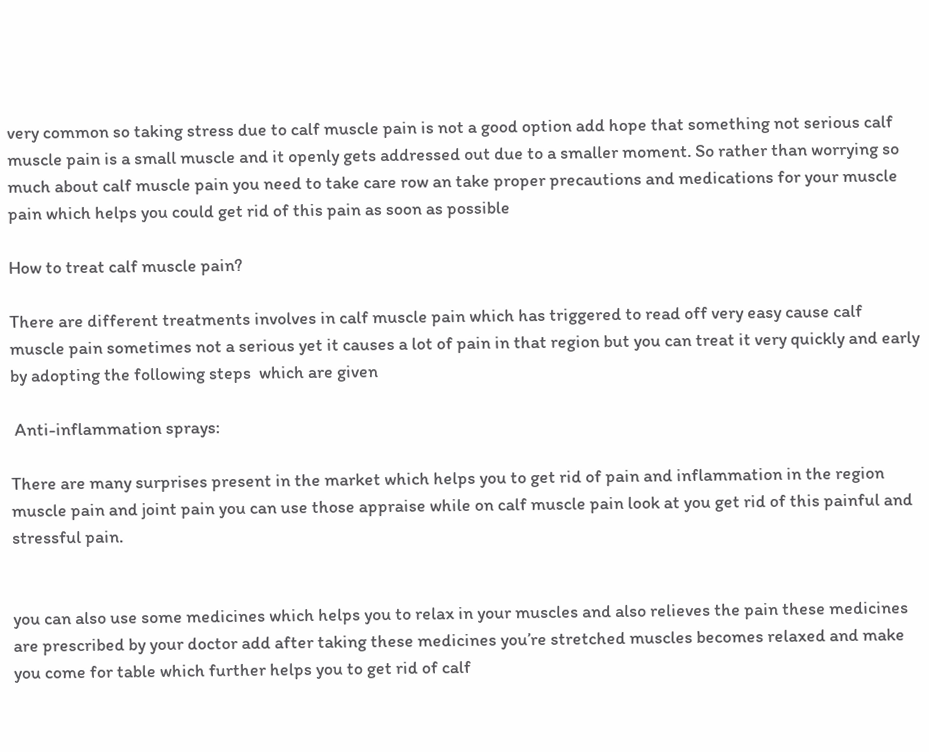very common so taking stress due to calf muscle pain is not a good option add hope that something not serious calf muscle pain is a small muscle and it openly gets addressed out due to a smaller moment. So rather than worrying so much about calf muscle pain you need to take care row an take proper precautions and medications for your muscle pain which helps you could get rid of this pain as soon as possible

How to treat calf muscle pain?

There are different treatments involves in calf muscle pain which has triggered to read off very easy cause calf muscle pain sometimes not a serious yet it causes a lot of pain in that region but you can treat it very quickly and early by adopting the following steps  which are given

 Anti-inflammation sprays:

There are many surprises present in the market which helps you to get rid of pain and inflammation in the region muscle pain and joint pain you can use those appraise while on calf muscle pain look at you get rid of this painful and stressful pain.


you can also use some medicines which helps you to relax in your muscles and also relieves the pain these medicines are prescribed by your doctor add after taking these medicines you’re stretched muscles becomes relaxed and make you come for table which further helps you to get rid of calf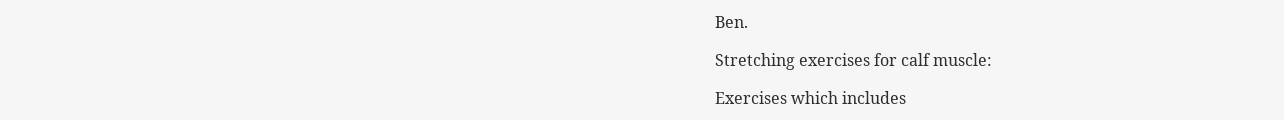Ben.

Stretching exercises for calf muscle:

Exercises which includes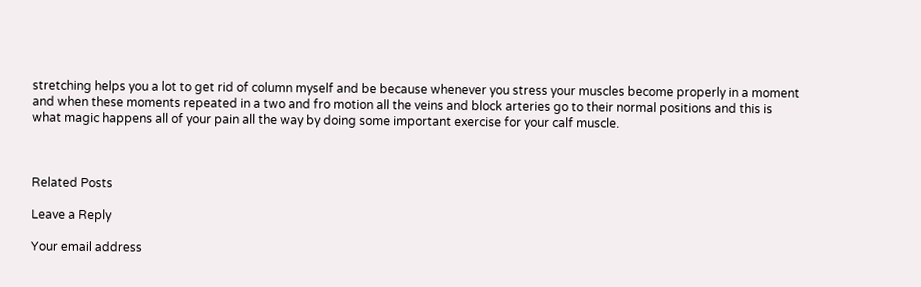stretching helps you a lot to get rid of column myself and be because whenever you stress your muscles become properly in a moment and when these moments repeated in a two and fro motion all the veins and block arteries go to their normal positions and this is what magic happens all of your pain all the way by doing some important exercise for your calf muscle.



Related Posts

Leave a Reply

Your email address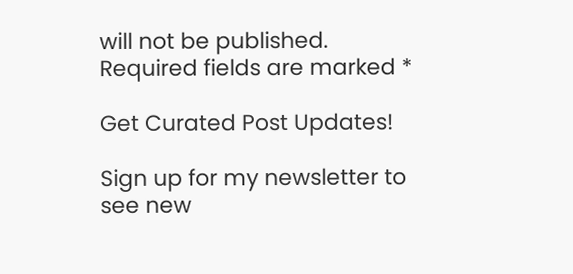will not be published. Required fields are marked *

Get Curated Post Updates!

Sign up for my newsletter to see new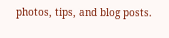photos, tips, and blog posts.